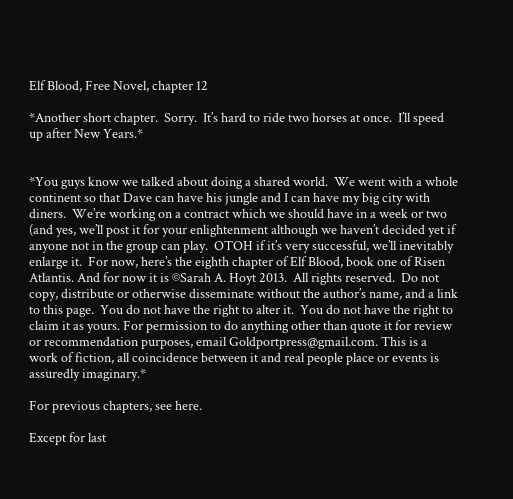Elf Blood, Free Novel, chapter 12

*Another short chapter.  Sorry.  It’s hard to ride two horses at once.  I’ll speed up after New Years.*


*You guys know we talked about doing a shared world.  We went with a whole continent so that Dave can have his jungle and I can have my big city with diners.  We’re working on a contract which we should have in a week or two (and yes, we’ll post it for your enlightenment although we haven’t decided yet if anyone not in the group can play.  OTOH if it’s very successful, we’ll inevitably enlarge it.  For now, here’s the eighth chapter of Elf Blood, book one of Risen Atlantis. And for now it is ©Sarah A. Hoyt 2013.  All rights reserved.  Do not copy, distribute or otherwise disseminate without the author’s name, and a link to this page.  You do not have the right to alter it.  You do not have the right to claim it as yours. For permission to do anything other than quote it for review or recommendation purposes, email Goldportpress@gmail.com. This is a work of fiction, all coincidence between it and real people place or events is assuredly imaginary.*

For previous chapters, see here.

Except for last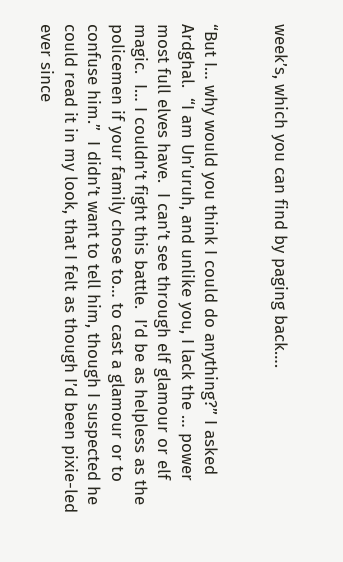week’s, which you can find by paging back….


“But I… why would you think I could do anything?” I asked Ardghal.  “I am Un’uruh, and unlike you, I lack the … power most full elves have.  I can’t see through elf glamour or elf magic.  I… I couldn’t fight this battle.  I’d be as helpless as the policemen if your family chose to… to cast a glamour or to confuse him.”  I didn’t want to tell him, though I suspected he could read it in my look, that I felt as though I’d been pixie-led ever since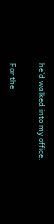he’d walked into my office.

For the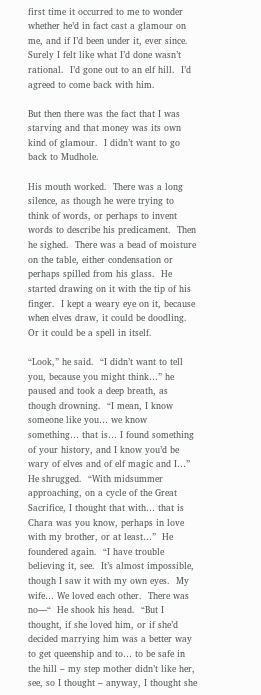first time it occurred to me to wonder whether he’d in fact cast a glamour on me, and if I’d been under it, ever since.  Surely I felt like what I’d done wasn’t rational.  I’d gone out to an elf hill.  I’d agreed to come back with him.

But then there was the fact that I was starving and that money was its own kind of glamour.  I didn’t want to go back to Mudhole.

His mouth worked.  There was a long silence, as though he were trying to think of words, or perhaps to invent words to describe his predicament.  Then he sighed.  There was a bead of moisture on the table, either condensation or perhaps spilled from his glass.  He started drawing on it with the tip of his finger.  I kept a weary eye on it, because when elves draw, it could be doodling.  Or it could be a spell in itself.

“Look,” he said.  “I didn’t want to tell you, because you might think…” he paused and took a deep breath, as though drowning.  “I mean, I know someone like you… we know something… that is… I found something of your history, and I know you’d be wary of elves and of elf magic and I…”  He shrugged.  “With midsummer approaching, on a cycle of the Great Sacrifice, I thought that with… that is Chara was you know, perhaps in love with my brother, or at least…”  He foundered again.  “I have trouble believing it, see.  It’s almost impossible, though I saw it with my own eyes.  My wife… We loved each other.  There was no—“  He shook his head.  “But I thought, if she loved him, or if she’d decided marrying him was a better way to get queenship and to… to be safe in the hill – my step mother didn’t like her, see, so I thought – anyway, I thought she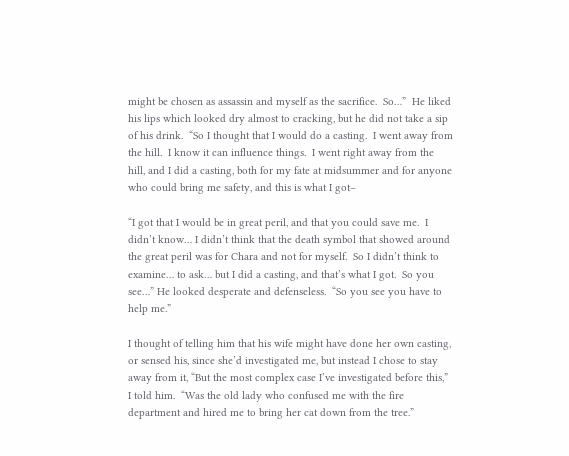might be chosen as assassin and myself as the sacrifice.  So…”  He liked his lips which looked dry almost to cracking, but he did not take a sip of his drink.  “So I thought that I would do a casting.  I went away from the hill.  I know it can influence things.  I went right away from the hill, and I did a casting, both for my fate at midsummer and for anyone who could bring me safety, and this is what I got–

“I got that I would be in great peril, and that you could save me.  I didn’t know… I didn’t think that the death symbol that showed around the great peril was for Chara and not for myself.  So I didn’t think to examine… to ask… but I did a casting, and that’s what I got.  So you see…” He looked desperate and defenseless.  “So you see you have to help me.”

I thought of telling him that his wife might have done her own casting, or sensed his, since she’d investigated me, but instead I chose to stay away from it, “But the most complex case I’ve investigated before this,” I told him.  “Was the old lady who confused me with the fire department and hired me to bring her cat down from the tree.”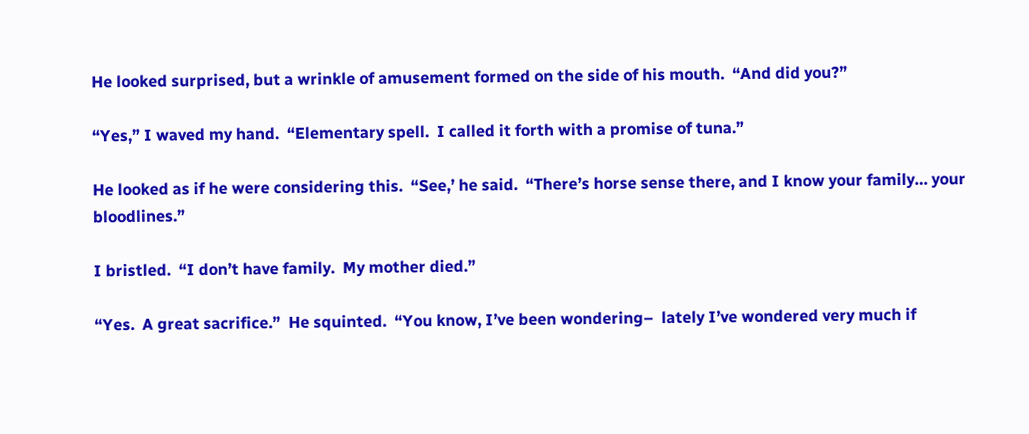He looked surprised, but a wrinkle of amusement formed on the side of his mouth.  “And did you?”

“Yes,” I waved my hand.  “Elementary spell.  I called it forth with a promise of tuna.”

He looked as if he were considering this.  “See,’ he said.  “There’s horse sense there, and I know your family… your bloodlines.”

I bristled.  “I don’t have family.  My mother died.”

“Yes.  A great sacrifice.”  He squinted.  “You know, I’ve been wondering–  lately I’ve wondered very much if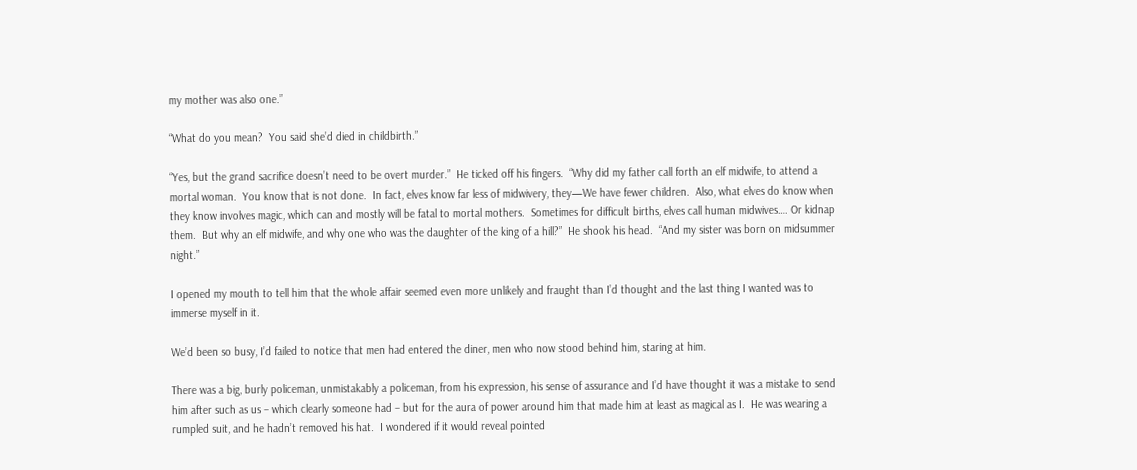my mother was also one.”

“What do you mean?  You said she’d died in childbirth.”

“Yes, but the grand sacrifice doesn’t need to be overt murder.”  He ticked off his fingers.  “Why did my father call forth an elf midwife, to attend a mortal woman.  You know that is not done.  In fact, elves know far less of midwivery, they—We have fewer children.  Also, what elves do know when they know involves magic, which can and mostly will be fatal to mortal mothers.  Sometimes for difficult births, elves call human midwives…. Or kidnap them.  But why an elf midwife, and why one who was the daughter of the king of a hill?”  He shook his head.  “And my sister was born on midsummer night.”

I opened my mouth to tell him that the whole affair seemed even more unlikely and fraught than I’d thought and the last thing I wanted was to immerse myself in it.

We’d been so busy, I’d failed to notice that men had entered the diner, men who now stood behind him, staring at him.

There was a big, burly policeman, unmistakably a policeman, from his expression, his sense of assurance and I’d have thought it was a mistake to send him after such as us – which clearly someone had – but for the aura of power around him that made him at least as magical as I.  He was wearing a rumpled suit, and he hadn’t removed his hat.  I wondered if it would reveal pointed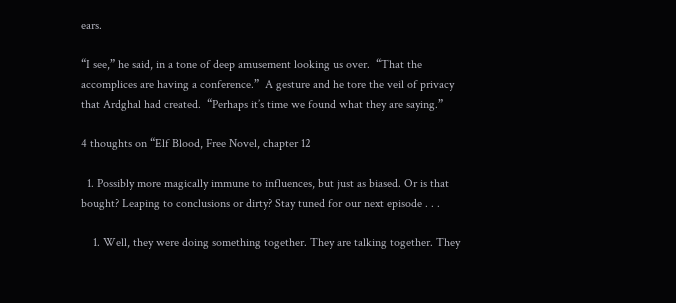ears.

“I see,” he said, in a tone of deep amusement looking us over.  “That the accomplices are having a conference.”  A gesture and he tore the veil of privacy that Ardghal had created.  “Perhaps it’s time we found what they are saying.”

4 thoughts on “Elf Blood, Free Novel, chapter 12

  1. Possibly more magically immune to influences, but just as biased. Or is that bought? Leaping to conclusions or dirty? Stay tuned for our next episode . . .

    1. Well, they were doing something together. They are talking together. They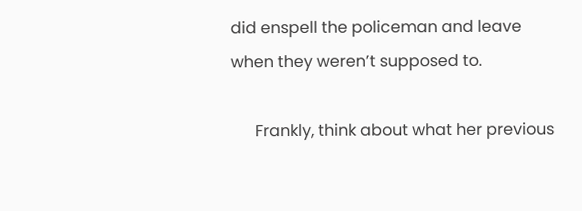did enspell the policeman and leave when they weren’t supposed to.

      Frankly, think about what her previous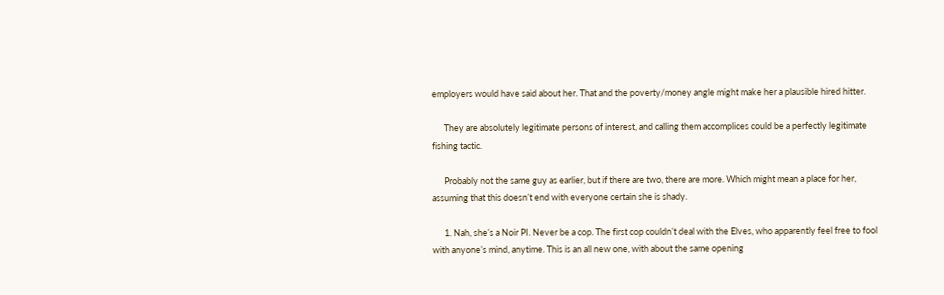employers would have said about her. That and the poverty/money angle might make her a plausible hired hitter.

      They are absolutely legitimate persons of interest, and calling them accomplices could be a perfectly legitimate fishing tactic.

      Probably not the same guy as earlier, but if there are two, there are more. Which might mean a place for her, assuming that this doesn’t end with everyone certain she is shady.

      1. Nah, she’s a Noir PI. Never be a cop. The first cop couldn’t deal with the Elves, who apparently feel free to fool with anyone’s mind, anytime. This is an all new one, with about the same opening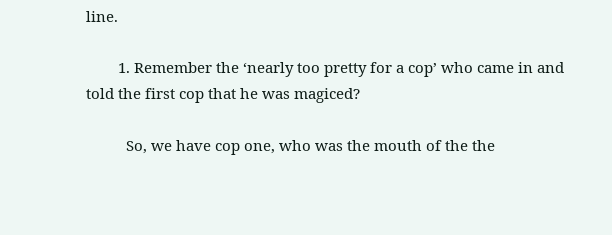line.

        1. Remember the ‘nearly too pretty for a cop’ who came in and told the first cop that he was magiced?

          So, we have cop one, who was the mouth of the the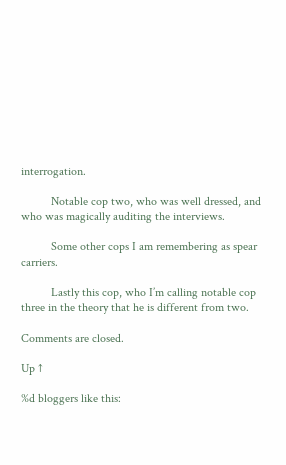interrogation.

          Notable cop two, who was well dressed, and who was magically auditing the interviews.

          Some other cops I am remembering as spear carriers.

          Lastly this cop, who I’m calling notable cop three in the theory that he is different from two.

Comments are closed.

Up ↑

%d bloggers like this: